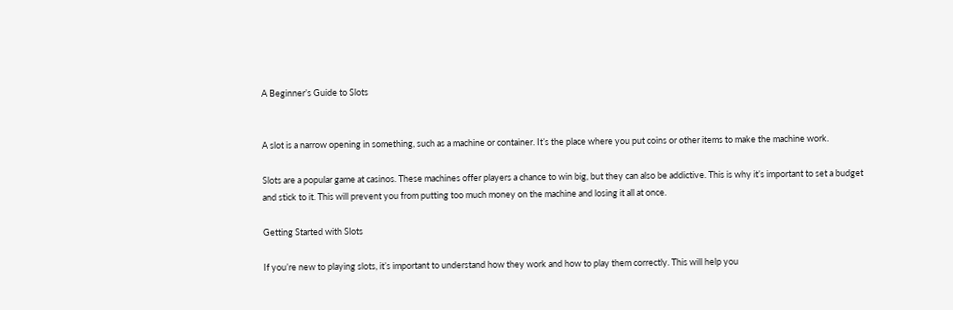A Beginner’s Guide to Slots


A slot is a narrow opening in something, such as a machine or container. It’s the place where you put coins or other items to make the machine work.

Slots are a popular game at casinos. These machines offer players a chance to win big, but they can also be addictive. This is why it’s important to set a budget and stick to it. This will prevent you from putting too much money on the machine and losing it all at once.

Getting Started with Slots

If you’re new to playing slots, it’s important to understand how they work and how to play them correctly. This will help you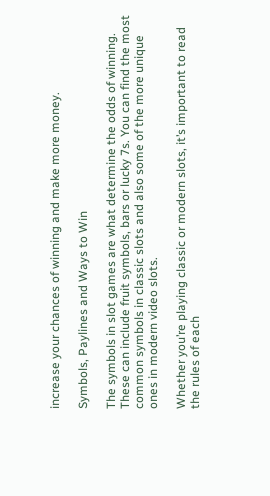increase your chances of winning and make more money.

Symbols, Paylines and Ways to Win

The symbols in slot games are what determine the odds of winning. These can include fruit symbols, bars or lucky 7s. You can find the most common symbols in classic slots and also some of the more unique ones in modern video slots.

Whether you’re playing classic or modern slots, it’s important to read the rules of each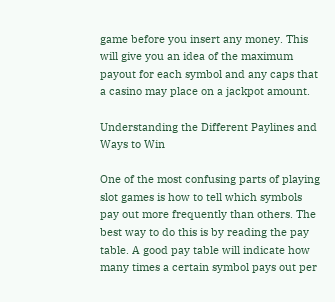game before you insert any money. This will give you an idea of the maximum payout for each symbol and any caps that a casino may place on a jackpot amount.

Understanding the Different Paylines and Ways to Win

One of the most confusing parts of playing slot games is how to tell which symbols pay out more frequently than others. The best way to do this is by reading the pay table. A good pay table will indicate how many times a certain symbol pays out per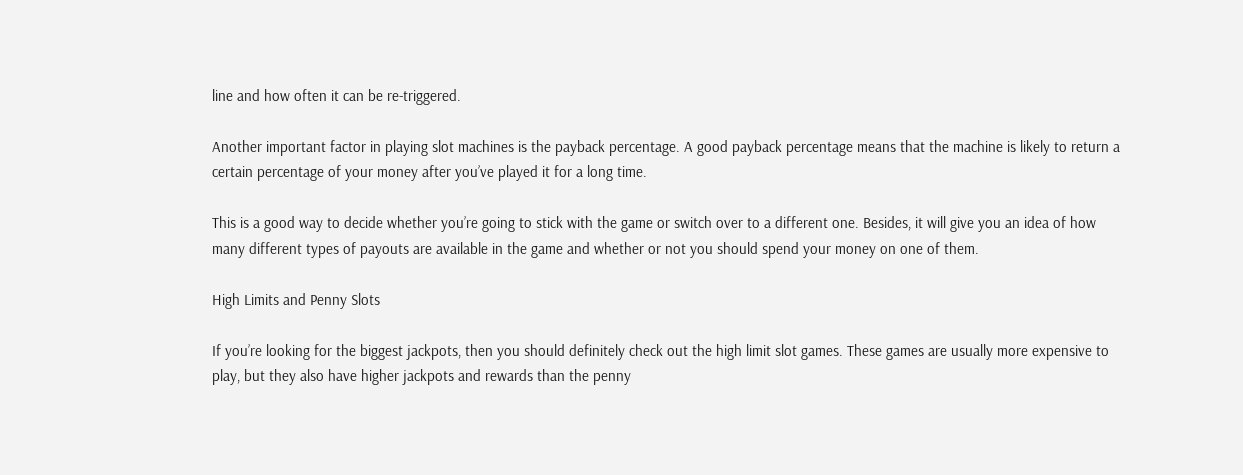line and how often it can be re-triggered.

Another important factor in playing slot machines is the payback percentage. A good payback percentage means that the machine is likely to return a certain percentage of your money after you’ve played it for a long time.

This is a good way to decide whether you’re going to stick with the game or switch over to a different one. Besides, it will give you an idea of how many different types of payouts are available in the game and whether or not you should spend your money on one of them.

High Limits and Penny Slots

If you’re looking for the biggest jackpots, then you should definitely check out the high limit slot games. These games are usually more expensive to play, but they also have higher jackpots and rewards than the penny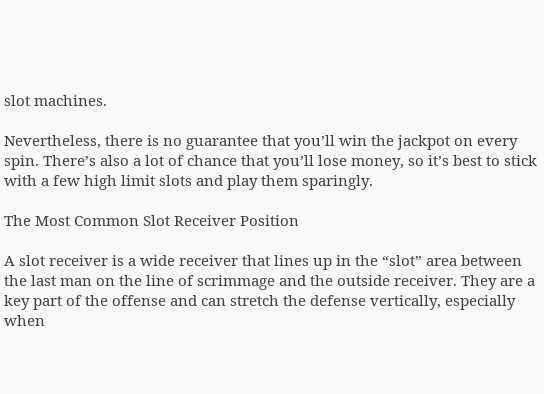slot machines.

Nevertheless, there is no guarantee that you’ll win the jackpot on every spin. There’s also a lot of chance that you’ll lose money, so it’s best to stick with a few high limit slots and play them sparingly.

The Most Common Slot Receiver Position

A slot receiver is a wide receiver that lines up in the “slot” area between the last man on the line of scrimmage and the outside receiver. They are a key part of the offense and can stretch the defense vertically, especially when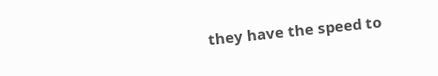they have the speed to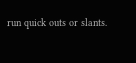run quick outs or slants.